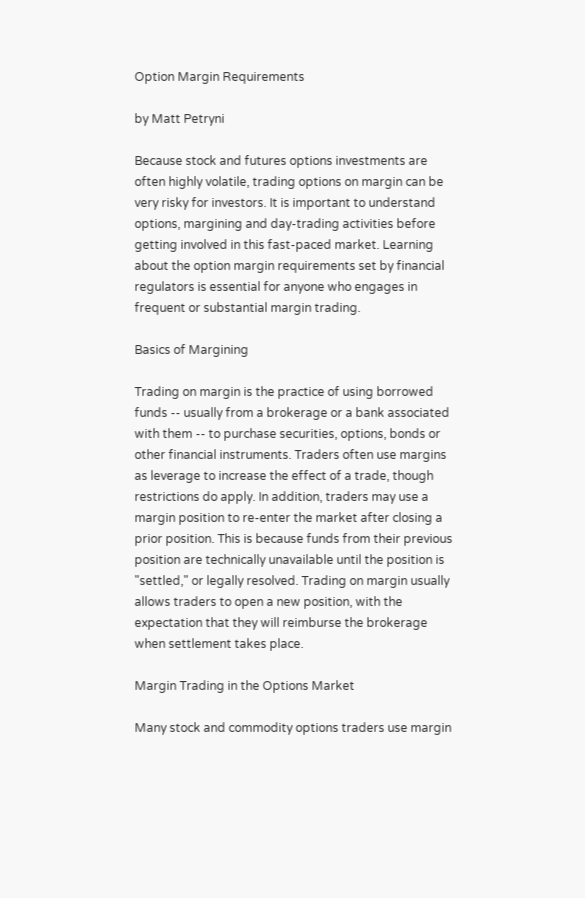Option Margin Requirements

by Matt Petryni

Because stock and futures options investments are often highly volatile, trading options on margin can be very risky for investors. It is important to understand options, margining and day-trading activities before getting involved in this fast-paced market. Learning about the option margin requirements set by financial regulators is essential for anyone who engages in frequent or substantial margin trading.

Basics of Margining

Trading on margin is the practice of using borrowed funds -- usually from a brokerage or a bank associated with them -- to purchase securities, options, bonds or other financial instruments. Traders often use margins as leverage to increase the effect of a trade, though restrictions do apply. In addition, traders may use a margin position to re-enter the market after closing a prior position. This is because funds from their previous position are technically unavailable until the position is "settled," or legally resolved. Trading on margin usually allows traders to open a new position, with the expectation that they will reimburse the brokerage when settlement takes place.

Margin Trading in the Options Market

Many stock and commodity options traders use margin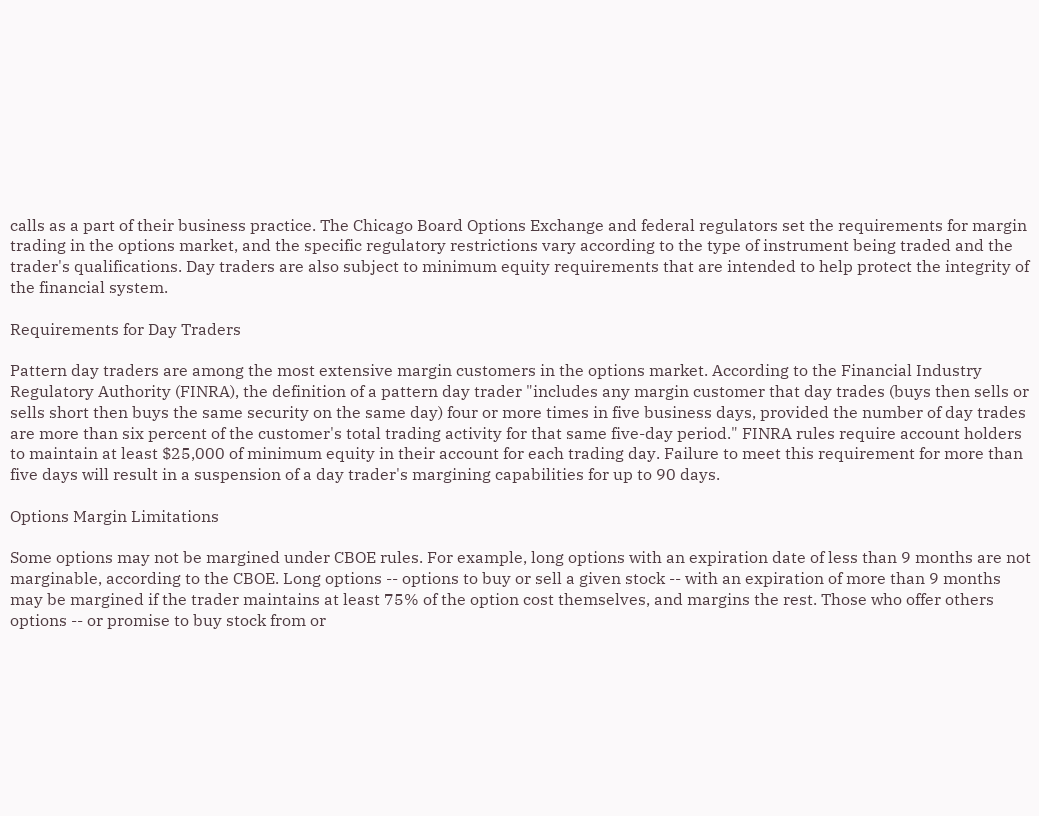calls as a part of their business practice. The Chicago Board Options Exchange and federal regulators set the requirements for margin trading in the options market, and the specific regulatory restrictions vary according to the type of instrument being traded and the trader's qualifications. Day traders are also subject to minimum equity requirements that are intended to help protect the integrity of the financial system.

Requirements for Day Traders

Pattern day traders are among the most extensive margin customers in the options market. According to the Financial Industry Regulatory Authority (FINRA), the definition of a pattern day trader "includes any margin customer that day trades (buys then sells or sells short then buys the same security on the same day) four or more times in five business days, provided the number of day trades are more than six percent of the customer's total trading activity for that same five-day period." FINRA rules require account holders to maintain at least $25,000 of minimum equity in their account for each trading day. Failure to meet this requirement for more than five days will result in a suspension of a day trader's margining capabilities for up to 90 days.

Options Margin Limitations

Some options may not be margined under CBOE rules. For example, long options with an expiration date of less than 9 months are not marginable, according to the CBOE. Long options -- options to buy or sell a given stock -- with an expiration of more than 9 months may be margined if the trader maintains at least 75% of the option cost themselves, and margins the rest. Those who offer others options -- or promise to buy stock from or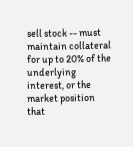sell stock -- must maintain collateral for up to 20% of the underlying interest, or the market position that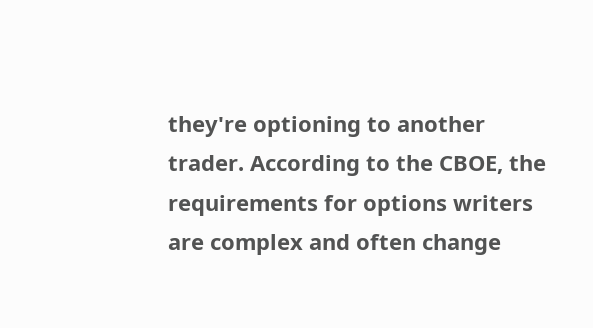they're optioning to another trader. According to the CBOE, the requirements for options writers are complex and often change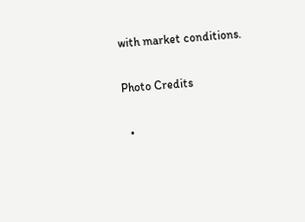with market conditions.

Photo Credits

  •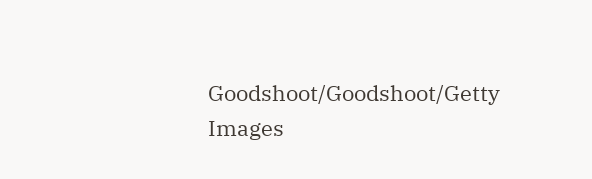Goodshoot/Goodshoot/Getty Images